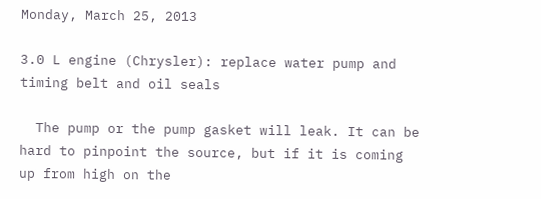Monday, March 25, 2013

3.0 L engine (Chrysler): replace water pump and timing belt and oil seals

  The pump or the pump gasket will leak. It can be hard to pinpoint the source, but if it is coming up from high on the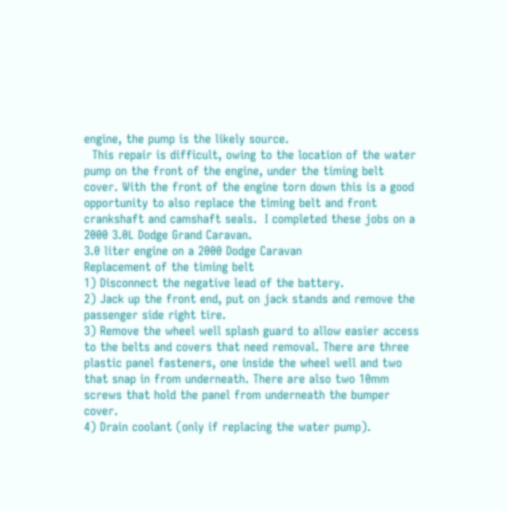engine, the pump is the likely source.
  This repair is difficult, owing to the location of the water pump on the front of the engine, under the timing belt cover. With the front of the engine torn down this is a good opportunity to also replace the timing belt and front crankshaft and camshaft seals.  I completed these jobs on a 2000 3.0L Dodge Grand Caravan.
3.0 liter engine on a 2000 Dodge Caravan
Replacement of the timing belt
1) Disconnect the negative lead of the battery.
2) Jack up the front end, put on jack stands and remove the passenger side right tire.
3) Remove the wheel well splash guard to allow easier access to the belts and covers that need removal. There are three plastic panel fasteners, one inside the wheel well and two that snap in from underneath. There are also two 10mm screws that hold the panel from underneath the bumper cover.
4) Drain coolant (only if replacing the water pump).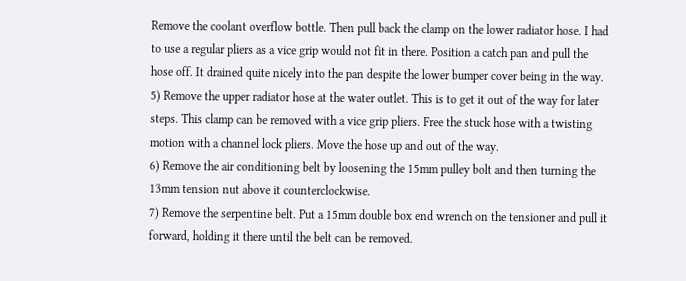Remove the coolant overflow bottle. Then pull back the clamp on the lower radiator hose. I had to use a regular pliers as a vice grip would not fit in there. Position a catch pan and pull the hose off. It drained quite nicely into the pan despite the lower bumper cover being in the way.
5) Remove the upper radiator hose at the water outlet. This is to get it out of the way for later steps. This clamp can be removed with a vice grip pliers. Free the stuck hose with a twisting motion with a channel lock pliers. Move the hose up and out of the way.
6) Remove the air conditioning belt by loosening the 15mm pulley bolt and then turning the 13mm tension nut above it counterclockwise.
7) Remove the serpentine belt. Put a 15mm double box end wrench on the tensioner and pull it forward, holding it there until the belt can be removed.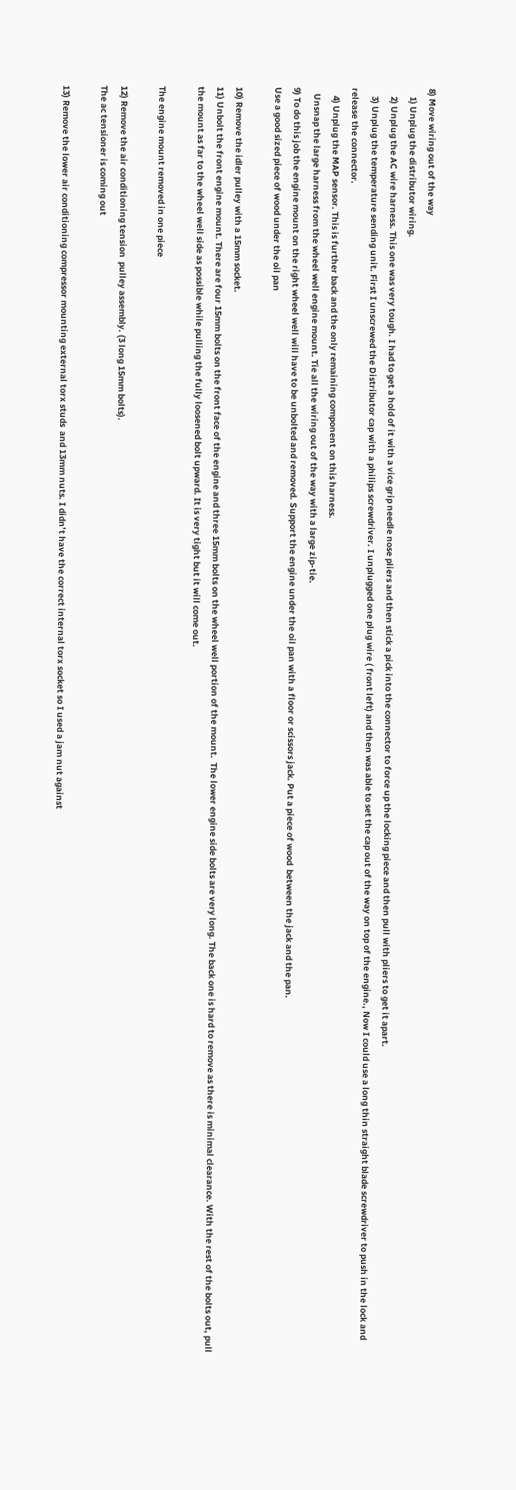8) Move wiring out of the way
    1) Unplug the distributor wiring.
    2) Unplug the AC wire harness. This one was very tough. I had to get a hold of it with a vice grip needle nose pliers and then stick a pick into the connector to force up the locking piece and then pull with pliers to get it apart.
    3) Unplug the temperature sending unit. First I unscrewed the Distributor cap with a philips screwdriver. I unplugged one plug wire ( front left) and then was able to set the cap out of the way on top of the engine., Now I could use a long thin straight blade screwdriver to push in the lock and release the connector.
    4) Unplug the MAP sensor. This is further back and the only remaining component on this harness.
   Unsnap the large harness from the wheel well engine mount. Tie all the wiring out of the way with a large zip-tie.
9) To do this job the engine mount on the right wheel well will have to be unbolted and removed. Support the engine under the oil pan with a floor or scissors jack. Put a piece of wood  between the jack and the pan.
Use a good sized piece of wood under the oil pan

10) Remove the idler pulley with a 15mm socket.
11) Unbolt the front engine mount. There are four 15mm bolts on the front face of the engine and three 15mm bolts on the wheel well portion of the mount.  The lower engine side bolts are very long. The back one is hard to remove as there is minimal clearance. With the rest of the bolts out, pull the mount as far to the wheel well side as possible while pulling the fully loosened bolt upward. It is very tight but it will come out.

The engine mount removed in one piece

12) Remove the air conditioning tension  pulley assembly. (3 long 15mm bolts).
The ac tensioner is coming out

13) Remove the lower air conditioning compressor mounting external torx studs  and 13mm nuts. I didn’t have the correct internal torx socket so I used a jam nut against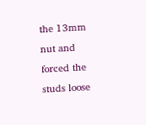the 13mm nut and forced the studs loose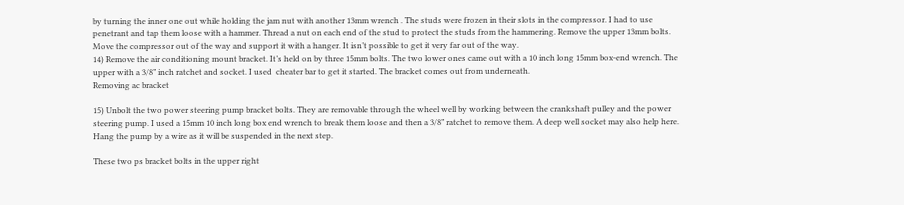by turning the inner one out while holding the jam nut with another 13mm wrench . The studs were frozen in their slots in the compressor. I had to use penetrant and tap them loose with a hammer. Thread a nut on each end of the stud to protect the studs from the hammering. Remove the upper 13mm bolts. Move the compressor out of the way and support it with a hanger. It isn’t possible to get it very far out of the way.
14) Remove the air conditioning mount bracket. It’s held on by three 15mm bolts. The two lower ones came out with a 10 inch long 15mm box-end wrench. The upper with a 3/8” inch ratchet and socket. I used  cheater bar to get it started. The bracket comes out from underneath.
Removing ac bracket

15) Unbolt the two power steering pump bracket bolts. They are removable through the wheel well by working between the crankshaft pulley and the power steering pump. I used a 15mm 10 inch long box end wrench to break them loose and then a 3/8” ratchet to remove them. A deep well socket may also help here. Hang the pump by a wire as it will be suspended in the next step.

These two ps bracket bolts in the upper right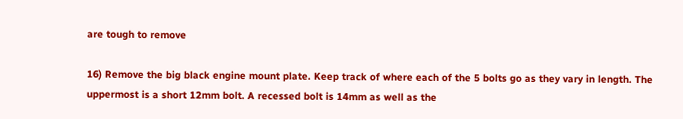are tough to remove

16) Remove the big black engine mount plate. Keep track of where each of the 5 bolts go as they vary in length. The uppermost is a short 12mm bolt. A recessed bolt is 14mm as well as the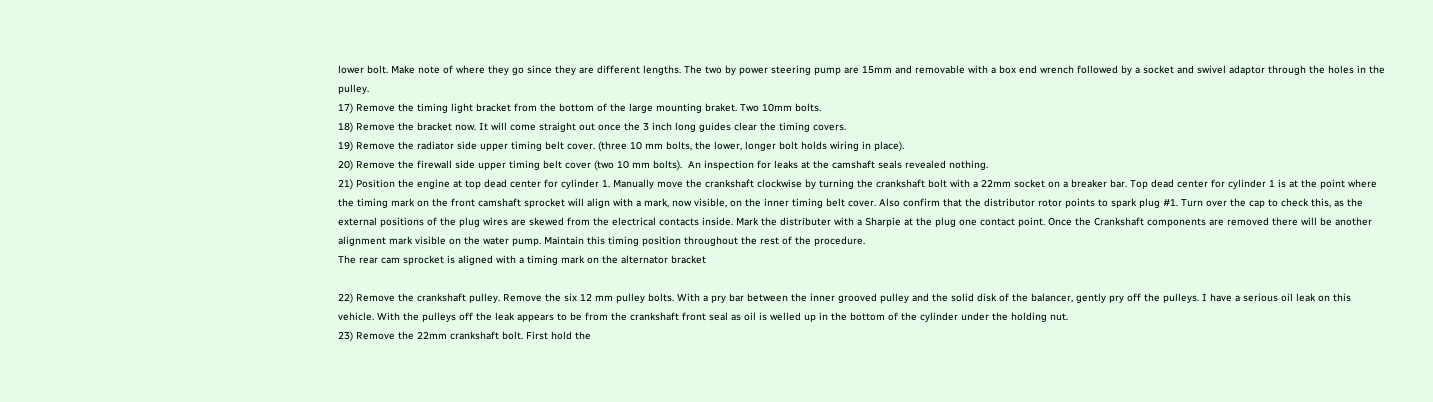lower bolt. Make note of where they go since they are different lengths. The two by power steering pump are 15mm and removable with a box end wrench followed by a socket and swivel adaptor through the holes in the pulley.
17) Remove the timing light bracket from the bottom of the large mounting braket. Two 10mm bolts.
18) Remove the bracket now. It will come straight out once the 3 inch long guides clear the timing covers.
19) Remove the radiator side upper timing belt cover. (three 10 mm bolts, the lower, longer bolt holds wiring in place).
20) Remove the firewall side upper timing belt cover (two 10 mm bolts).  An inspection for leaks at the camshaft seals revealed nothing.
21) Position the engine at top dead center for cylinder 1. Manually move the crankshaft clockwise by turning the crankshaft bolt with a 22mm socket on a breaker bar. Top dead center for cylinder 1 is at the point where the timing mark on the front camshaft sprocket will align with a mark, now visible, on the inner timing belt cover. Also confirm that the distributor rotor points to spark plug #1. Turn over the cap to check this, as the external positions of the plug wires are skewed from the electrical contacts inside. Mark the distributer with a Sharpie at the plug one contact point. Once the Crankshaft components are removed there will be another alignment mark visible on the water pump. Maintain this timing position throughout the rest of the procedure.
The rear cam sprocket is aligned with a timing mark on the alternator bracket

22) Remove the crankshaft pulley. Remove the six 12 mm pulley bolts. With a pry bar between the inner grooved pulley and the solid disk of the balancer, gently pry off the pulleys. I have a serious oil leak on this vehicle. With the pulleys off the leak appears to be from the crankshaft front seal as oil is welled up in the bottom of the cylinder under the holding nut.
23) Remove the 22mm crankshaft bolt. First hold the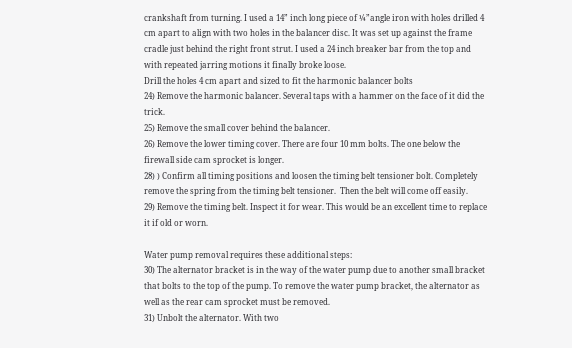crankshaft from turning. I used a 14” inch long piece of ¼”angle iron with holes drilled 4 cm apart to align with two holes in the balancer disc. It was set up against the frame cradle just behind the right front strut. I used a 24 inch breaker bar from the top and with repeated jarring motions it finally broke loose.
Drill the holes 4 cm apart and sized to fit the harmonic balancer bolts
24) Remove the harmonic balancer. Several taps with a hammer on the face of it did the trick.
25) Remove the small cover behind the balancer.
26) Remove the lower timing cover. There are four 10 mm bolts. The one below the firewall side cam sprocket is longer.
28) ) Confirm all timing positions and loosen the timing belt tensioner bolt. Completely remove the spring from the timing belt tensioner.  Then the belt will come off easily.
29) Remove the timing belt. Inspect it for wear. This would be an excellent time to replace it if old or worn.

Water pump removal requires these additional steps:
30) The alternator bracket is in the way of the water pump due to another small bracket that bolts to the top of the pump. To remove the water pump bracket, the alternator as well as the rear cam sprocket must be removed.
31) Unbolt the alternator. With two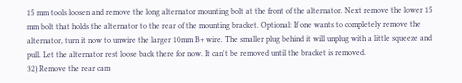15 mm tools loosen and remove the long alternator mounting bolt at the front of the alternator. Next remove the lower 15 mm bolt that holds the alternator to the rear of the mounting bracket. Optional: If one wants to completely remove the alternator, turn it now to unwire the larger 10mm B+ wire. The smaller plug behind it will unplug with a little squeeze and pull. Let the alternator rest loose back there for now. It can't be removed until the bracket is removed.
32) Remove the rear cam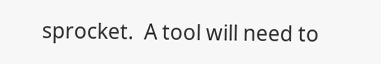sprocket.  A tool will need to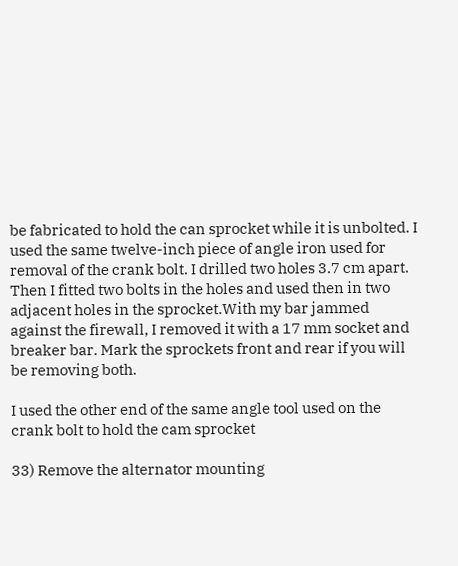be fabricated to hold the can sprocket while it is unbolted. I used the same twelve-inch piece of angle iron used for removal of the crank bolt. I drilled two holes 3.7 cm apart. Then I fitted two bolts in the holes and used then in two adjacent holes in the sprocket.With my bar jammed against the firewall, I removed it with a 17 mm socket and breaker bar. Mark the sprockets front and rear if you will be removing both.

I used the other end of the same angle tool used on the crank bolt to hold the cam sprocket

33) Remove the alternator mounting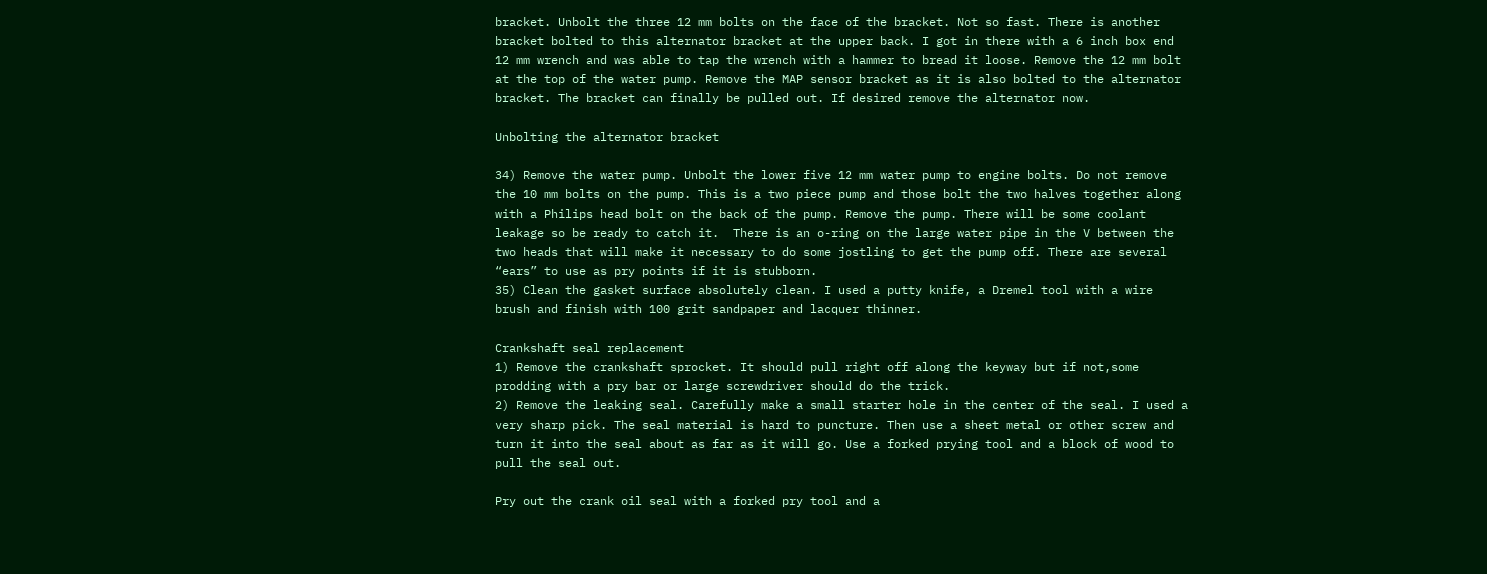bracket. Unbolt the three 12 mm bolts on the face of the bracket. Not so fast. There is another bracket bolted to this alternator bracket at the upper back. I got in there with a 6 inch box end 12 mm wrench and was able to tap the wrench with a hammer to bread it loose. Remove the 12 mm bolt at the top of the water pump. Remove the MAP sensor bracket as it is also bolted to the alternator bracket. The bracket can finally be pulled out. If desired remove the alternator now.

Unbolting the alternator bracket

34) Remove the water pump. Unbolt the lower five 12 mm water pump to engine bolts. Do not remove the 10 mm bolts on the pump. This is a two piece pump and those bolt the two halves together along with a Philips head bolt on the back of the pump. Remove the pump. There will be some coolant leakage so be ready to catch it.  There is an o-ring on the large water pipe in the V between the two heads that will make it necessary to do some jostling to get the pump off. There are several “ears” to use as pry points if it is stubborn.
35) Clean the gasket surface absolutely clean. I used a putty knife, a Dremel tool with a wire brush and finish with 100 grit sandpaper and lacquer thinner.

Crankshaft seal replacement
1) Remove the crankshaft sprocket. It should pull right off along the keyway but if not,some prodding with a pry bar or large screwdriver should do the trick.
2) Remove the leaking seal. Carefully make a small starter hole in the center of the seal. I used a very sharp pick. The seal material is hard to puncture. Then use a sheet metal or other screw and turn it into the seal about as far as it will go. Use a forked prying tool and a block of wood to pull the seal out.

Pry out the crank oil seal with a forked pry tool and a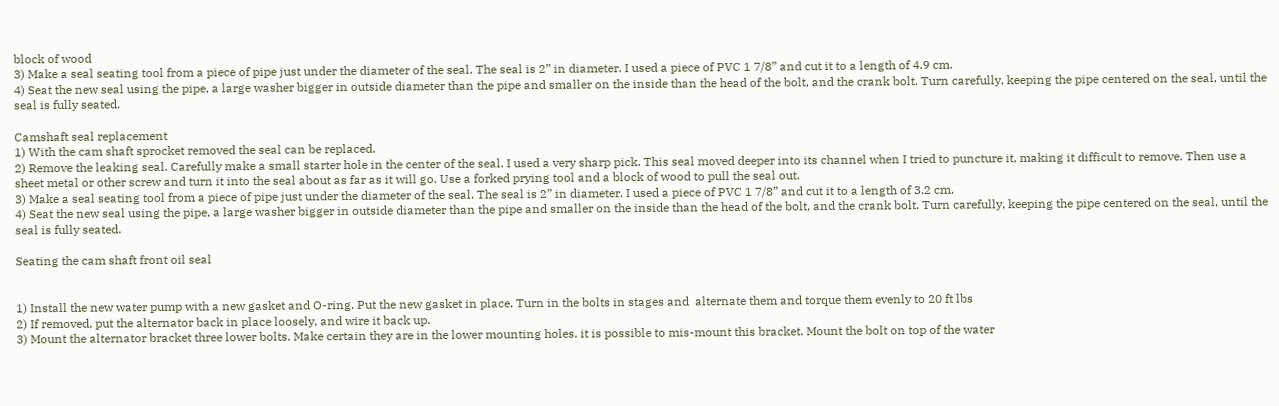block of wood
3) Make a seal seating tool from a piece of pipe just under the diameter of the seal. The seal is 2” in diameter. I used a piece of PVC 1 7/8” and cut it to a length of 4.9 cm.
4) Seat the new seal using the pipe, a large washer bigger in outside diameter than the pipe and smaller on the inside than the head of the bolt, and the crank bolt. Turn carefully, keeping the pipe centered on the seal, until the seal is fully seated.

Camshaft seal replacement
1) With the cam shaft sprocket removed the seal can be replaced.
2) Remove the leaking seal. Carefully make a small starter hole in the center of the seal. I used a very sharp pick. This seal moved deeper into its channel when I tried to puncture it, making it difficult to remove. Then use a sheet metal or other screw and turn it into the seal about as far as it will go. Use a forked prying tool and a block of wood to pull the seal out.
3) Make a seal seating tool from a piece of pipe just under the diameter of the seal. The seal is 2” in diameter. I used a piece of PVC 1 7/8” and cut it to a length of 3.2 cm.
4) Seat the new seal using the pipe, a large washer bigger in outside diameter than the pipe and smaller on the inside than the head of the bolt, and the crank bolt. Turn carefully, keeping the pipe centered on the seal, until the seal is fully seated.

Seating the cam shaft front oil seal


1) Install the new water pump with a new gasket and O-ring. Put the new gasket in place. Turn in the bolts in stages and  alternate them and torque them evenly to 20 ft lbs
2) If removed, put the alternator back in place loosely, and wire it back up.
3) Mount the alternator bracket three lower bolts. Make certain they are in the lower mounting holes. it is possible to mis-mount this bracket. Mount the bolt on top of the water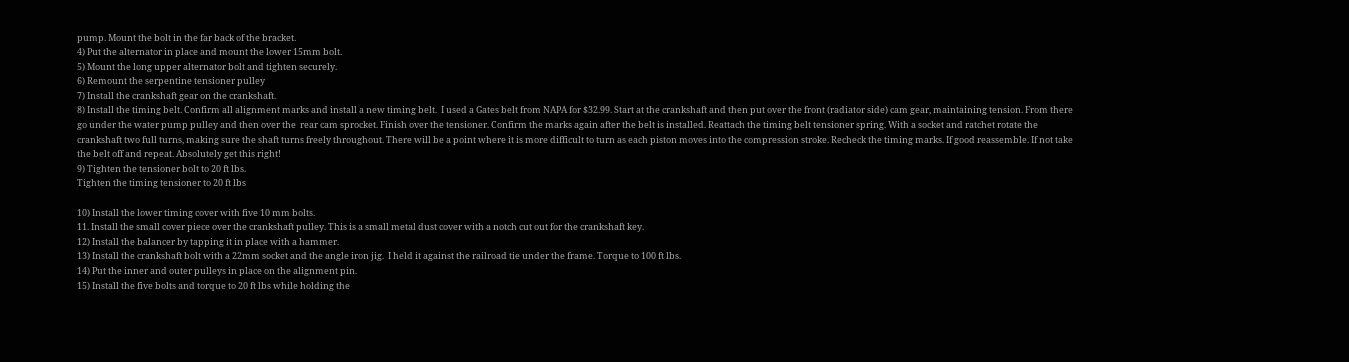pump. Mount the bolt in the far back of the bracket.
4) Put the alternator in place and mount the lower 15mm bolt.
5) Mount the long upper alternator bolt and tighten securely.
6) Remount the serpentine tensioner pulley
7) Install the crankshaft gear on the crankshaft.
8) Install the timing belt. Confirm all alignment marks and install a new timing belt.  I used a Gates belt from NAPA for $32.99. Start at the crankshaft and then put over the front (radiator side) cam gear, maintaining tension. From there go under the water pump pulley and then over the  rear cam sprocket. Finish over the tensioner. Confirm the marks again after the belt is installed. Reattach the timing belt tensioner spring. With a socket and ratchet rotate the crankshaft two full turns, making sure the shaft turns freely throughout. There will be a point where it is more difficult to turn as each piston moves into the compression stroke. Recheck the timing marks. If good reassemble. If not take the belt off and repeat. Absolutely get this right!
9) Tighten the tensioner bolt to 20 ft lbs.
Tighten the timing tensioner to 20 ft lbs

10) Install the lower timing cover with five 10 mm bolts.
11. Install the small cover piece over the crankshaft pulley. This is a small metal dust cover with a notch cut out for the crankshaft key.
12) Install the balancer by tapping it in place with a hammer.
13) Install the crankshaft bolt with a 22mm socket and the angle iron jig.  I held it against the railroad tie under the frame. Torque to 100 ft lbs.
14) Put the inner and outer pulleys in place on the alignment pin.
15) Install the five bolts and torque to 20 ft lbs while holding the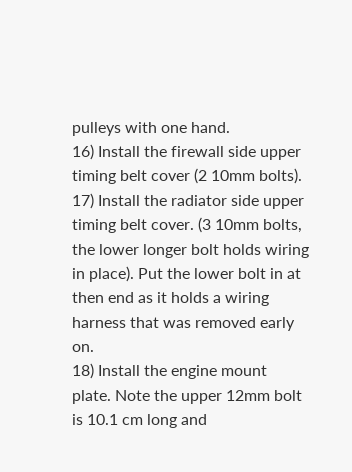pulleys with one hand.
16) Install the firewall side upper timing belt cover (2 10mm bolts).
17) Install the radiator side upper timing belt cover. (3 10mm bolts, the lower longer bolt holds wiring in place). Put the lower bolt in at then end as it holds a wiring harness that was removed early on.
18) Install the engine mount plate. Note the upper 12mm bolt is 10.1 cm long and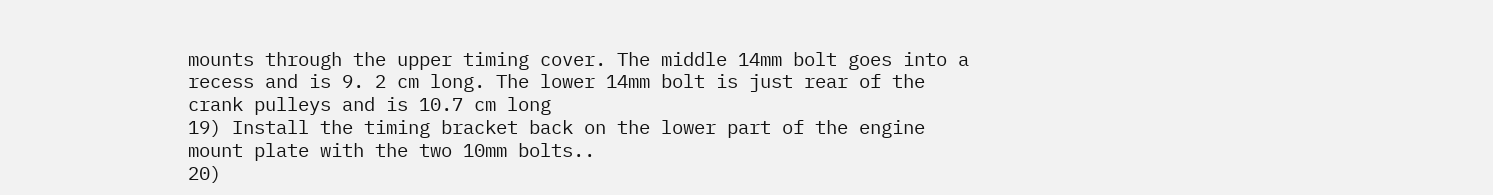mounts through the upper timing cover. The middle 14mm bolt goes into a recess and is 9. 2 cm long. The lower 14mm bolt is just rear of the crank pulleys and is 10.7 cm long
19) Install the timing bracket back on the lower part of the engine mount plate with the two 10mm bolts..
20)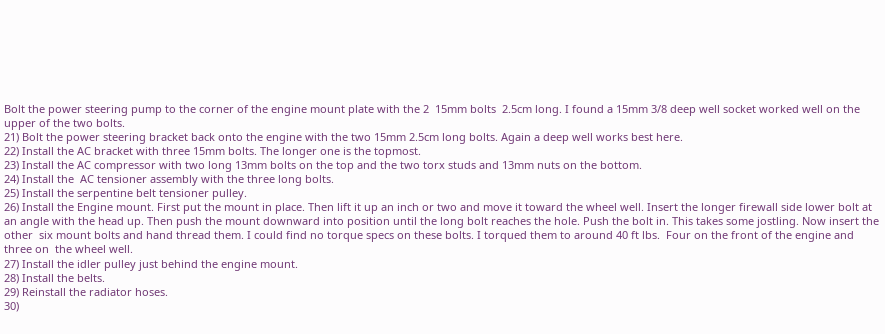Bolt the power steering pump to the corner of the engine mount plate with the 2  15mm bolts  2.5cm long. I found a 15mm 3/8 deep well socket worked well on the upper of the two bolts.
21) Bolt the power steering bracket back onto the engine with the two 15mm 2.5cm long bolts. Again a deep well works best here.
22) Install the AC bracket with three 15mm bolts. The longer one is the topmost.
23) Install the AC compressor with two long 13mm bolts on the top and the two torx studs and 13mm nuts on the bottom.
24) Install the  AC tensioner assembly with the three long bolts.
25) Install the serpentine belt tensioner pulley.
26) Install the Engine mount. First put the mount in place. Then lift it up an inch or two and move it toward the wheel well. Insert the longer firewall side lower bolt at an angle with the head up. Then push the mount downward into position until the long bolt reaches the hole. Push the bolt in. This takes some jostling. Now insert the other  six mount bolts and hand thread them. I could find no torque specs on these bolts. I torqued them to around 40 ft lbs.  Four on the front of the engine and three on  the wheel well.
27) Install the idler pulley just behind the engine mount.
28) Install the belts.
29) Reinstall the radiator hoses.
30)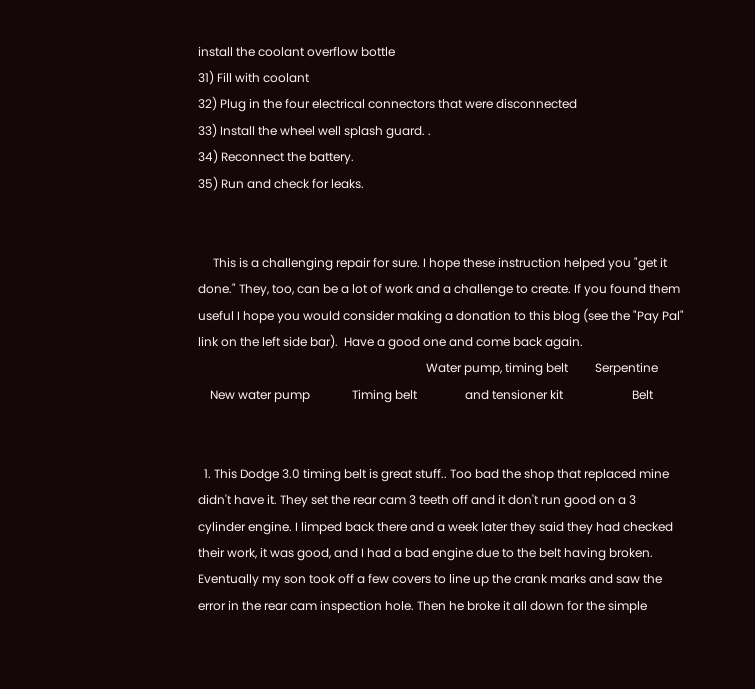install the coolant overflow bottle
31) Fill with coolant
32) Plug in the four electrical connectors that were disconnected
33) Install the wheel well splash guard. .
34) Reconnect the battery.
35) Run and check for leaks.


     This is a challenging repair for sure. I hope these instruction helped you "get it done." They, too, can be a lot of work and a challenge to create. If you found them useful I hope you would consider making a donation to this blog (see the "Pay Pal" link on the left side bar).  Have a good one and come back again.
                                                                            Water pump, timing belt         Serpentine
    New water pump              Timing belt                and tensioner kit                       Belt


  1. This Dodge 3.0 timing belt is great stuff.. Too bad the shop that replaced mine didn't have it. They set the rear cam 3 teeth off and it don't run good on a 3 cylinder engine. I limped back there and a week later they said they had checked their work, it was good, and I had a bad engine due to the belt having broken. Eventually my son took off a few covers to line up the crank marks and saw the error in the rear cam inspection hole. Then he broke it all down for the simple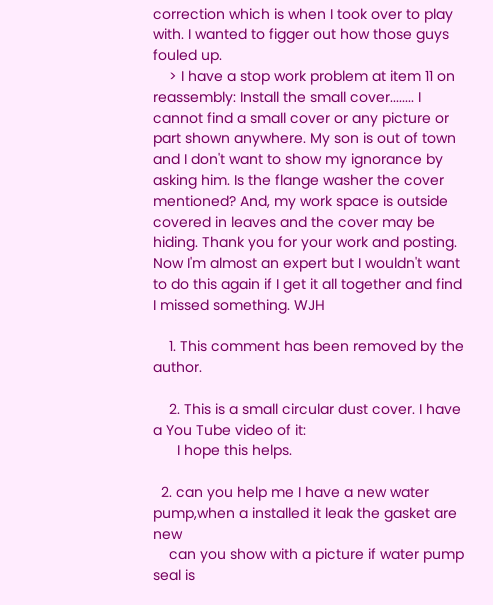correction which is when I took over to play with. I wanted to figger out how those guys fouled up.
    > I have a stop work problem at item 11 on reassembly: Install the small cover........ I cannot find a small cover or any picture or part shown anywhere. My son is out of town and I don't want to show my ignorance by asking him. Is the flange washer the cover mentioned? And, my work space is outside covered in leaves and the cover may be hiding. Thank you for your work and posting. Now I'm almost an expert but I wouldn't want to do this again if I get it all together and find I missed something. WJH

    1. This comment has been removed by the author.

    2. This is a small circular dust cover. I have a You Tube video of it:
      I hope this helps.

  2. can you help me I have a new water pump,when a installed it leak the gasket are new
    can you show with a picture if water pump seal is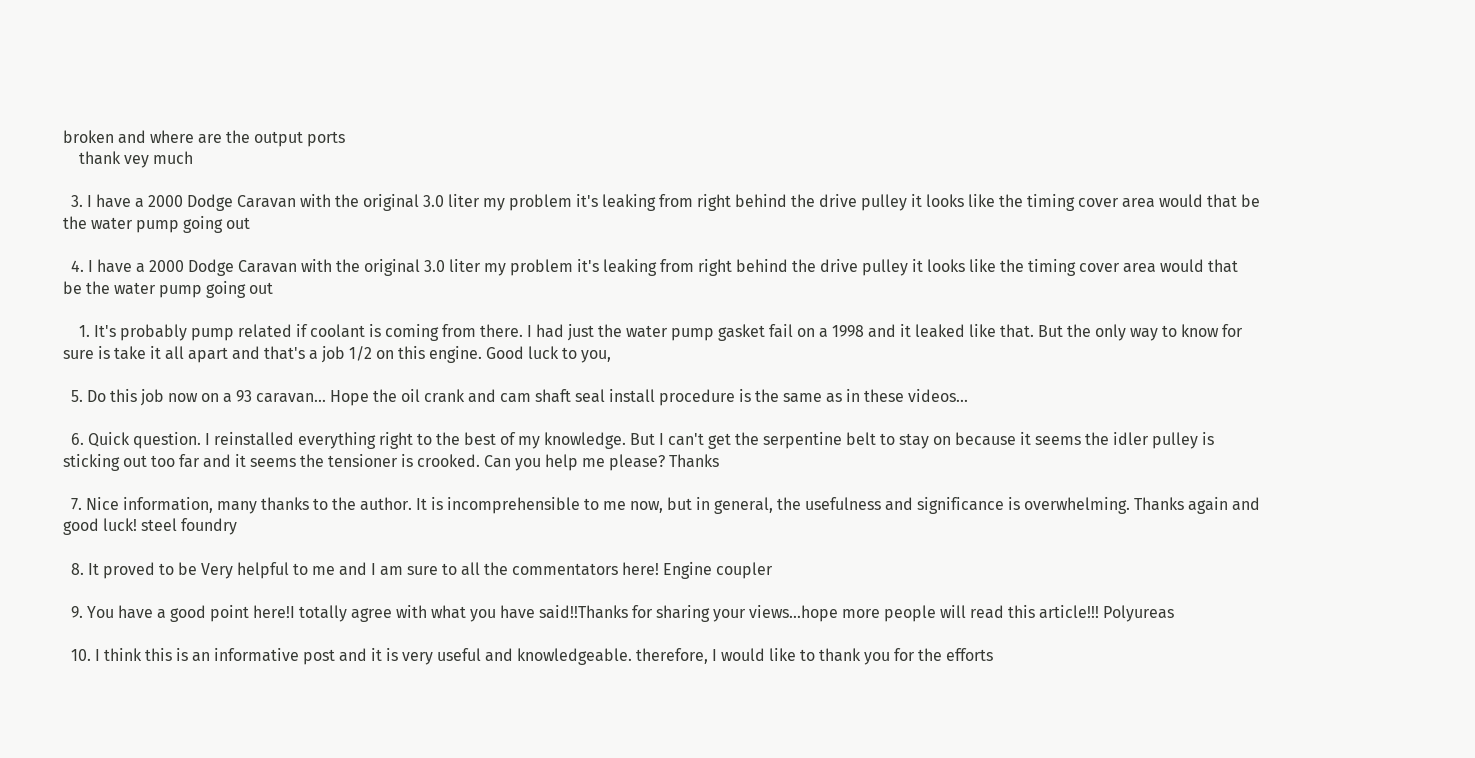broken and where are the output ports
    thank vey much

  3. I have a 2000 Dodge Caravan with the original 3.0 liter my problem it's leaking from right behind the drive pulley it looks like the timing cover area would that be the water pump going out

  4. I have a 2000 Dodge Caravan with the original 3.0 liter my problem it's leaking from right behind the drive pulley it looks like the timing cover area would that be the water pump going out

    1. It's probably pump related if coolant is coming from there. I had just the water pump gasket fail on a 1998 and it leaked like that. But the only way to know for sure is take it all apart and that's a job 1/2 on this engine. Good luck to you,

  5. Do this job now on a 93 caravan... Hope the oil crank and cam shaft seal install procedure is the same as in these videos...

  6. Quick question. I reinstalled everything right to the best of my knowledge. But I can't get the serpentine belt to stay on because it seems the idler pulley is sticking out too far and it seems the tensioner is crooked. Can you help me please? Thanks

  7. Nice information, many thanks to the author. It is incomprehensible to me now, but in general, the usefulness and significance is overwhelming. Thanks again and good luck! steel foundry

  8. It proved to be Very helpful to me and I am sure to all the commentators here! Engine coupler

  9. You have a good point here!I totally agree with what you have said!!Thanks for sharing your views...hope more people will read this article!!! Polyureas

  10. I think this is an informative post and it is very useful and knowledgeable. therefore, I would like to thank you for the efforts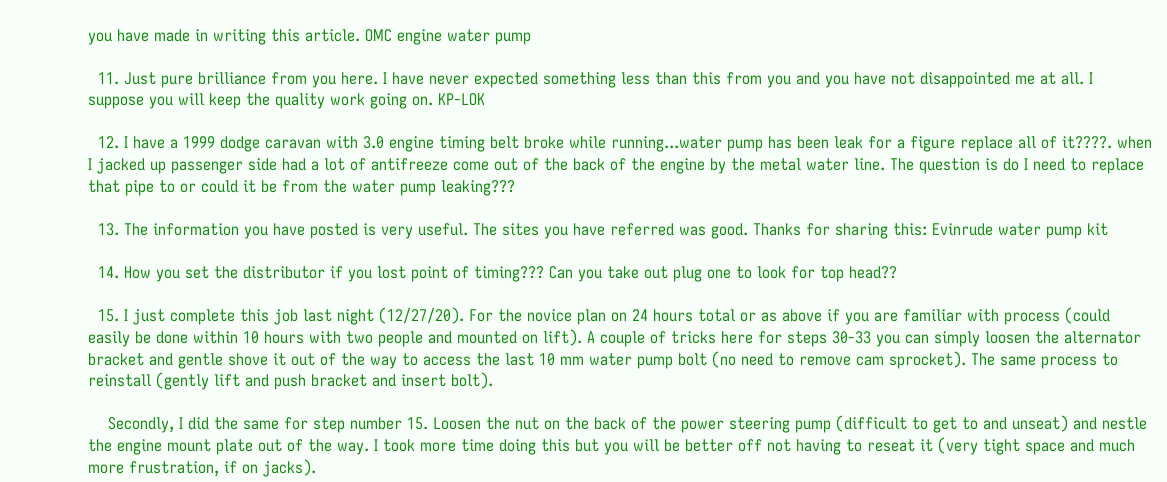you have made in writing this article. OMC engine water pump

  11. Just pure brilliance from you here. I have never expected something less than this from you and you have not disappointed me at all. I suppose you will keep the quality work going on. KP-LOK

  12. I have a 1999 dodge caravan with 3.0 engine timing belt broke while running...water pump has been leak for a figure replace all of it????. when I jacked up passenger side had a lot of antifreeze come out of the back of the engine by the metal water line. The question is do I need to replace that pipe to or could it be from the water pump leaking???

  13. The information you have posted is very useful. The sites you have referred was good. Thanks for sharing this: Evinrude water pump kit

  14. How you set the distributor if you lost point of timing??? Can you take out plug one to look for top head??

  15. I just complete this job last night (12/27/20). For the novice plan on 24 hours total or as above if you are familiar with process (could easily be done within 10 hours with two people and mounted on lift). A couple of tricks here for steps 30-33 you can simply loosen the alternator bracket and gentle shove it out of the way to access the last 10 mm water pump bolt (no need to remove cam sprocket). The same process to reinstall (gently lift and push bracket and insert bolt).

    Secondly, I did the same for step number 15. Loosen the nut on the back of the power steering pump (difficult to get to and unseat) and nestle the engine mount plate out of the way. I took more time doing this but you will be better off not having to reseat it (very tight space and much more frustration, if on jacks).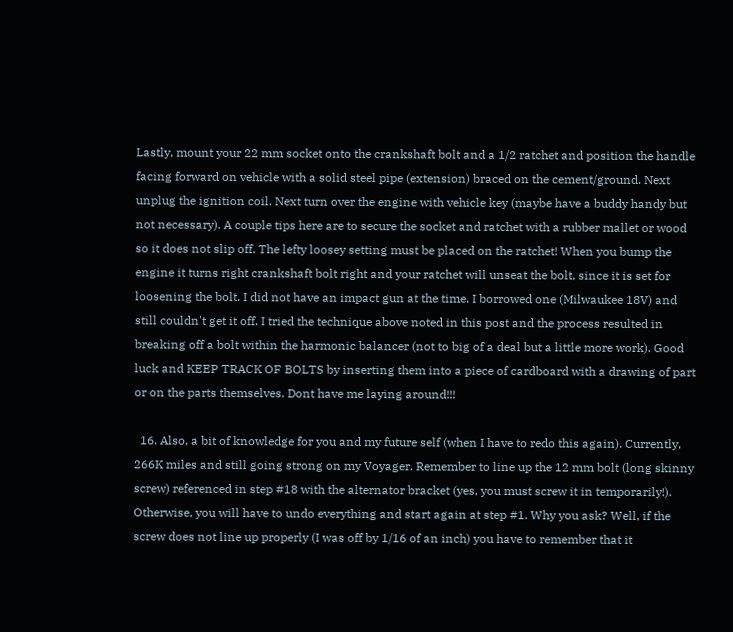Lastly, mount your 22 mm socket onto the crankshaft bolt and a 1/2 ratchet and position the handle facing forward on vehicle with a solid steel pipe (extension) braced on the cement/ground. Next unplug the ignition coil. Next turn over the engine with vehicle key (maybe have a buddy handy but not necessary). A couple tips here are to secure the socket and ratchet with a rubber mallet or wood so it does not slip off. The lefty loosey setting must be placed on the ratchet! When you bump the engine it turns right crankshaft bolt right and your ratchet will unseat the bolt, since it is set for loosening the bolt. I did not have an impact gun at the time. I borrowed one (Milwaukee 18V) and still couldn't get it off. I tried the technique above noted in this post and the process resulted in breaking off a bolt within the harmonic balancer (not to big of a deal but a little more work). Good luck and KEEP TRACK OF BOLTS by inserting them into a piece of cardboard with a drawing of part or on the parts themselves. Dont have me laying around!!!

  16. Also, a bit of knowledge for you and my future self (when I have to redo this again). Currently, 266K miles and still going strong on my Voyager. Remember to line up the 12 mm bolt (long skinny screw) referenced in step #18 with the alternator bracket (yes, you must screw it in temporarily!). Otherwise, you will have to undo everything and start again at step #1. Why you ask? Well, if the screw does not line up properly (I was off by 1/16 of an inch) you have to remember that it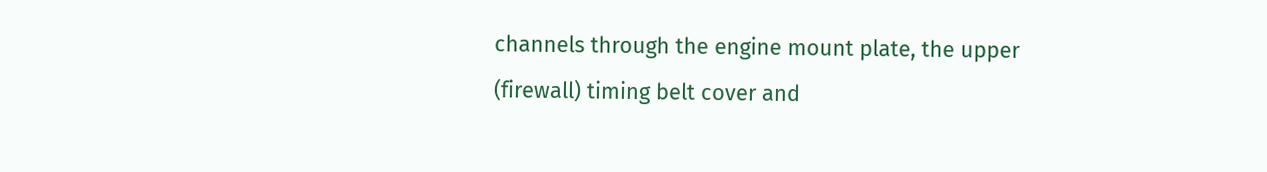channels through the engine mount plate, the upper (firewall) timing belt cover and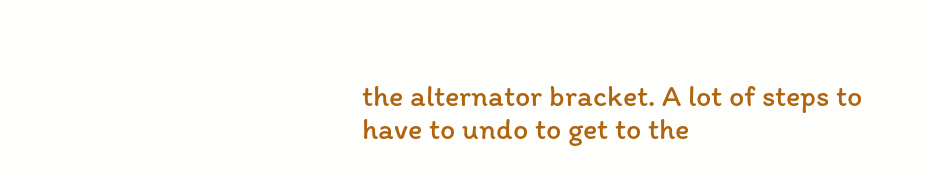the alternator bracket. A lot of steps to have to undo to get to the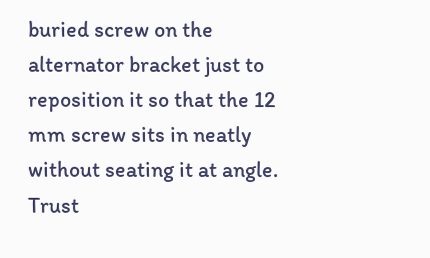buried screw on the alternator bracket just to reposition it so that the 12 mm screw sits in neatly without seating it at angle. Trust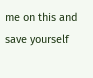me on this and save yourself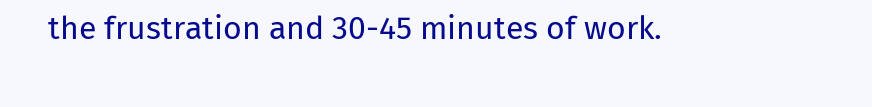the frustration and 30-45 minutes of work.